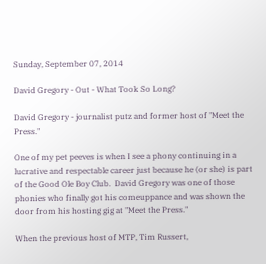Sunday, September 07, 2014

David Gregory - Out - What Took So Long?

David Gregory - journalist putz and former host of "Meet the Press."

One of my pet peeves is when I see a phony continuing in a lucrative and respectable career just because he (or she) is part of the Good Ole Boy Club.  David Gregory was one of those phonies who finally got his comeuppance and was shown the door from his hosting gig at "Meet the Press."

When the previous host of MTP, Tim Russert,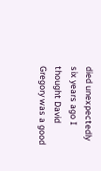died unexpectedly six years ago I thought David Gregory was a good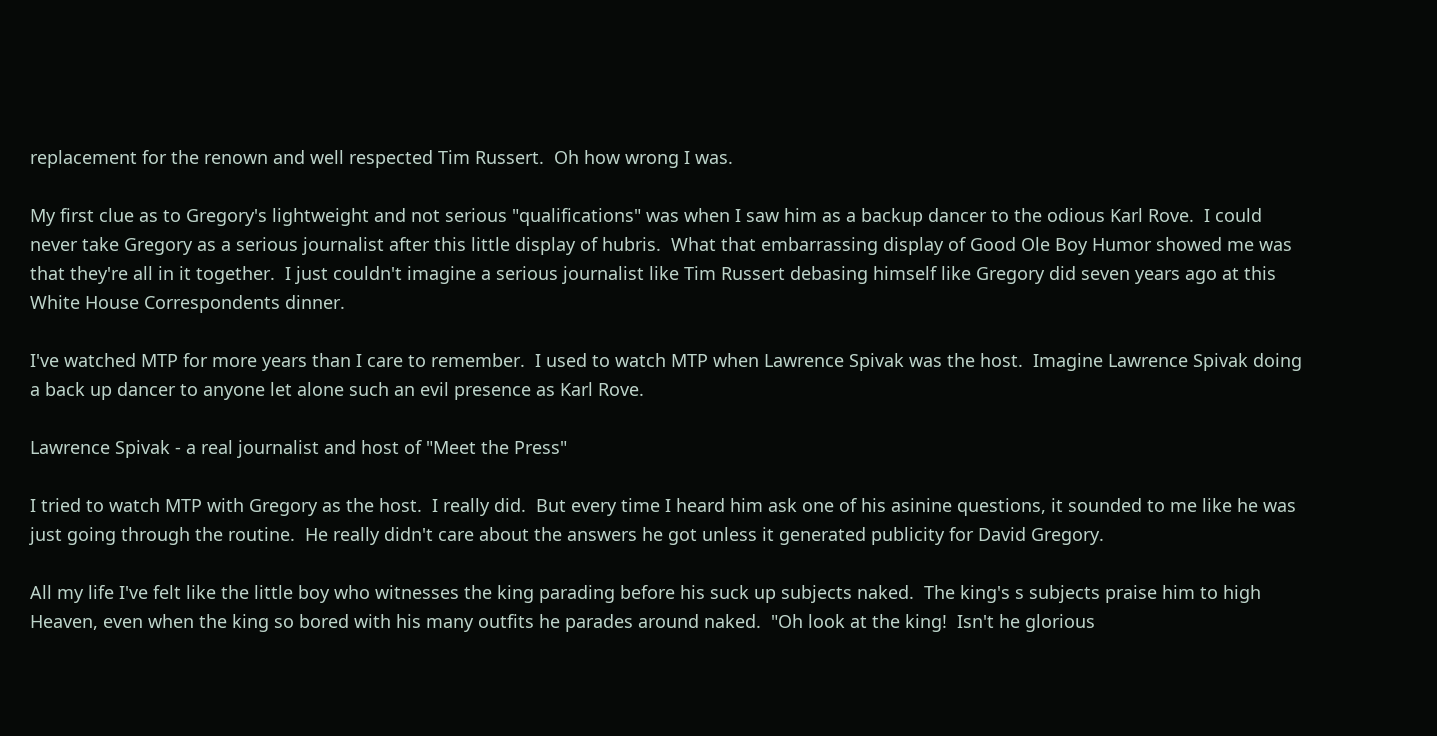replacement for the renown and well respected Tim Russert.  Oh how wrong I was.

My first clue as to Gregory's lightweight and not serious "qualifications" was when I saw him as a backup dancer to the odious Karl Rove.  I could never take Gregory as a serious journalist after this little display of hubris.  What that embarrassing display of Good Ole Boy Humor showed me was that they're all in it together.  I just couldn't imagine a serious journalist like Tim Russert debasing himself like Gregory did seven years ago at this White House Correspondents dinner.

I've watched MTP for more years than I care to remember.  I used to watch MTP when Lawrence Spivak was the host.  Imagine Lawrence Spivak doing a back up dancer to anyone let alone such an evil presence as Karl Rove.

Lawrence Spivak - a real journalist and host of "Meet the Press"

I tried to watch MTP with Gregory as the host.  I really did.  But every time I heard him ask one of his asinine questions, it sounded to me like he was just going through the routine.  He really didn't care about the answers he got unless it generated publicity for David Gregory.

All my life I've felt like the little boy who witnesses the king parading before his suck up subjects naked.  The king's s subjects praise him to high Heaven, even when the king so bored with his many outfits he parades around naked.  "Oh look at the king!  Isn't he glorious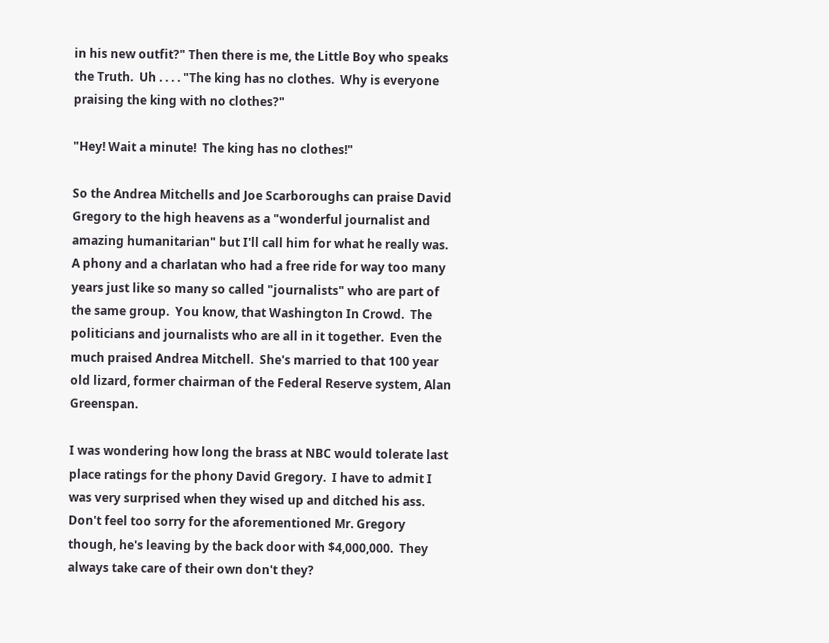in his new outfit?" Then there is me, the Little Boy who speaks the Truth.  Uh . . . . "The king has no clothes.  Why is everyone praising the king with no clothes?"

"Hey! Wait a minute!  The king has no clothes!"

So the Andrea Mitchells and Joe Scarboroughs can praise David Gregory to the high heavens as a "wonderful journalist and amazing humanitarian" but I'll call him for what he really was.  A phony and a charlatan who had a free ride for way too many years just like so many so called "journalists" who are part of the same group.  You know, that Washington In Crowd.  The politicians and journalists who are all in it together.  Even the much praised Andrea Mitchell.  She's married to that 100 year old lizard, former chairman of the Federal Reserve system, Alan Greenspan.

I was wondering how long the brass at NBC would tolerate last place ratings for the phony David Gregory.  I have to admit I was very surprised when they wised up and ditched his ass.  Don't feel too sorry for the aforementioned Mr. Gregory though, he's leaving by the back door with $4,000,000.  They always take care of their own don't they?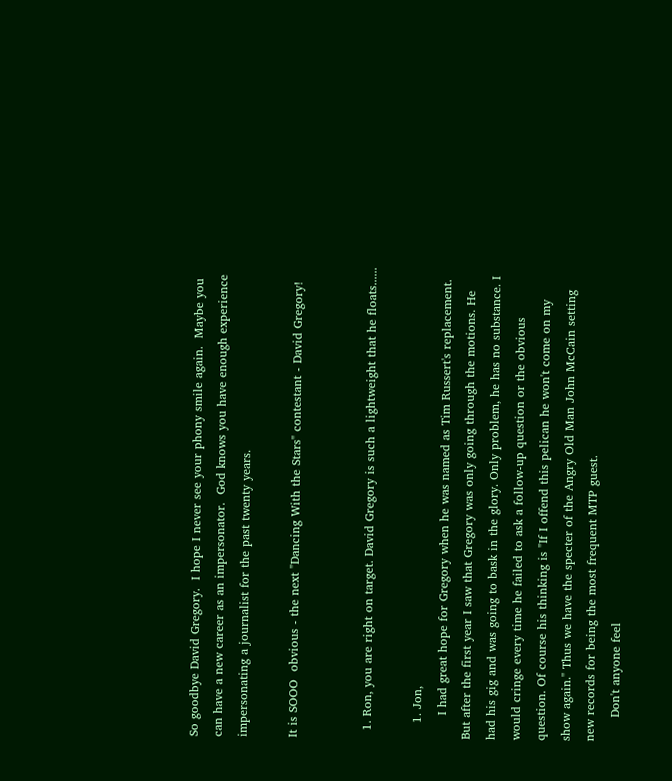So goodbye David Gregory.  I hope I never see your phony smile again.  Maybe you can have a new career as an impersonator.  God knows you have enough experience impersonating a journalist for the past twenty years.

It is SOOO  obvious - the next "Dancing With the Stars" contestant - David Gregory!


  1. Ron, you are right on target. David Gregory is such a lightweight that he floats......

    1. Jon,
      I had great hope for Gregory when he was named as Tim Russert's replacement. But after the first year I saw that Gregory was only going through the motions. He had his gig and was going to bask in the glory. Only problem, he has no substance. I would cringe every time he failed to ask a follow-up question or the obvious question. Of course his thinking is "If I offend this pelican he won't come on my show again." Thus we have the specter of the Angry Old Man John McCain setting new records for being the most frequent MTP guest.
      Don't anyone feel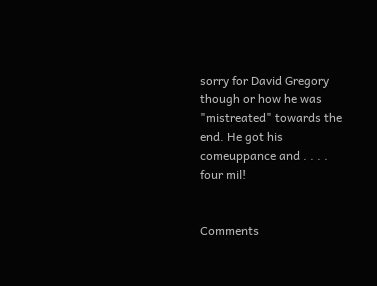sorry for David Gregory though or how he was "mistreated" towards the end. He got his comeuppance and . . . . four mil!


Comments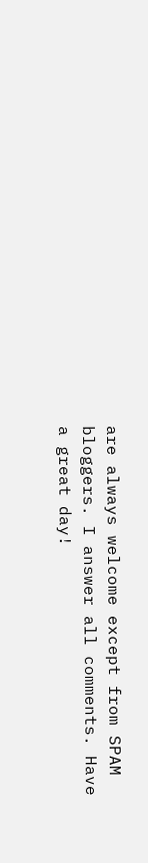are always welcome except from SPAM bloggers. I answer all comments. Have a great day!